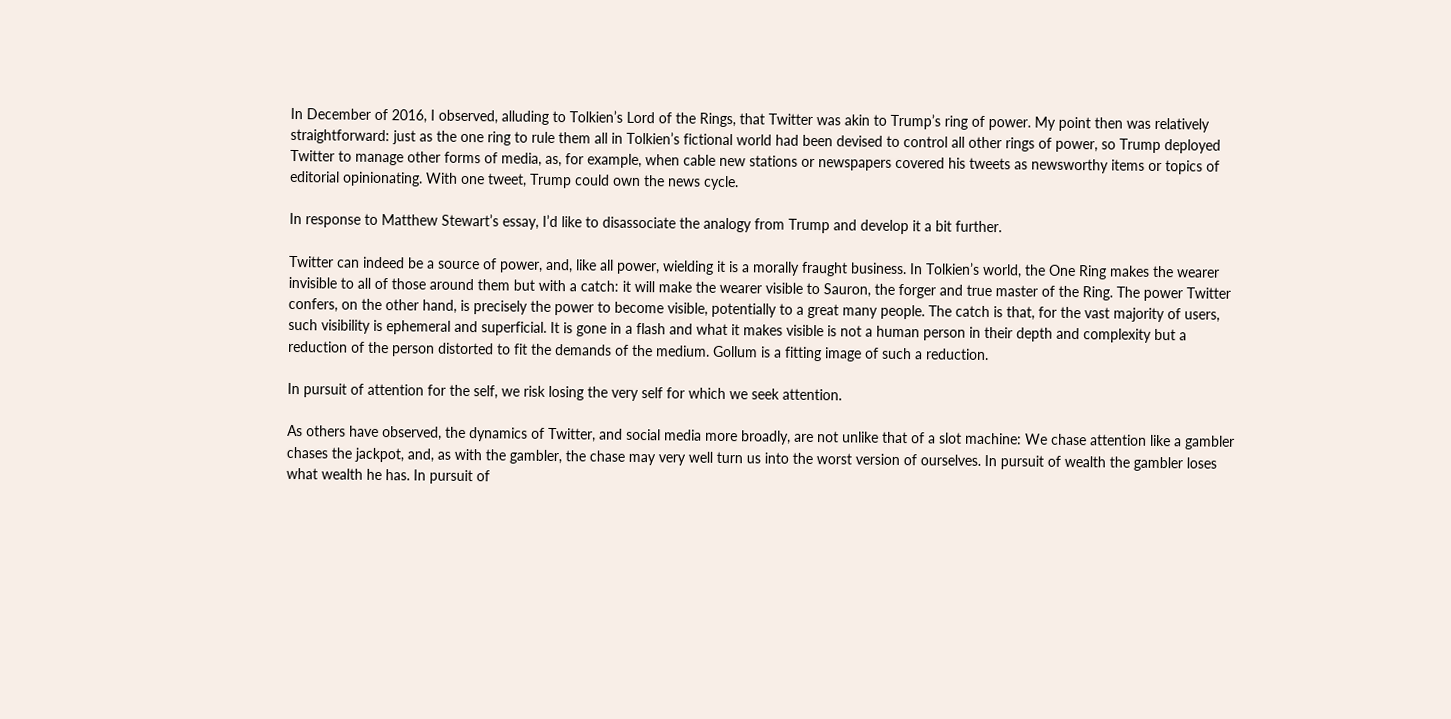In December of 2016, I observed, alluding to Tolkien’s Lord of the Rings, that Twitter was akin to Trump’s ring of power. My point then was relatively straightforward: just as the one ring to rule them all in Tolkien’s fictional world had been devised to control all other rings of power, so Trump deployed Twitter to manage other forms of media, as, for example, when cable new stations or newspapers covered his tweets as newsworthy items or topics of editorial opinionating. With one tweet, Trump could own the news cycle.

In response to Matthew Stewart’s essay, I’d like to disassociate the analogy from Trump and develop it a bit further.

Twitter can indeed be a source of power, and, like all power, wielding it is a morally fraught business. In Tolkien’s world, the One Ring makes the wearer invisible to all of those around them but with a catch: it will make the wearer visible to Sauron, the forger and true master of the Ring. The power Twitter confers, on the other hand, is precisely the power to become visible, potentially to a great many people. The catch is that, for the vast majority of users, such visibility is ephemeral and superficial. It is gone in a flash and what it makes visible is not a human person in their depth and complexity but a reduction of the person distorted to fit the demands of the medium. Gollum is a fitting image of such a reduction.

In pursuit of attention for the self, we risk losing the very self for which we seek attention.

As others have observed, the dynamics of Twitter, and social media more broadly, are not unlike that of a slot machine: We chase attention like a gambler chases the jackpot, and, as with the gambler, the chase may very well turn us into the worst version of ourselves. In pursuit of wealth the gambler loses what wealth he has. In pursuit of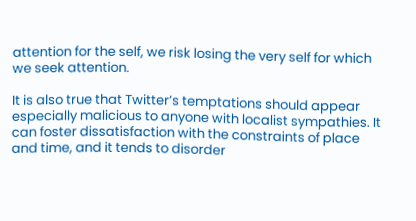attention for the self, we risk losing the very self for which we seek attention.

It is also true that Twitter’s temptations should appear especially malicious to anyone with localist sympathies. It can foster dissatisfaction with the constraints of place and time, and it tends to disorder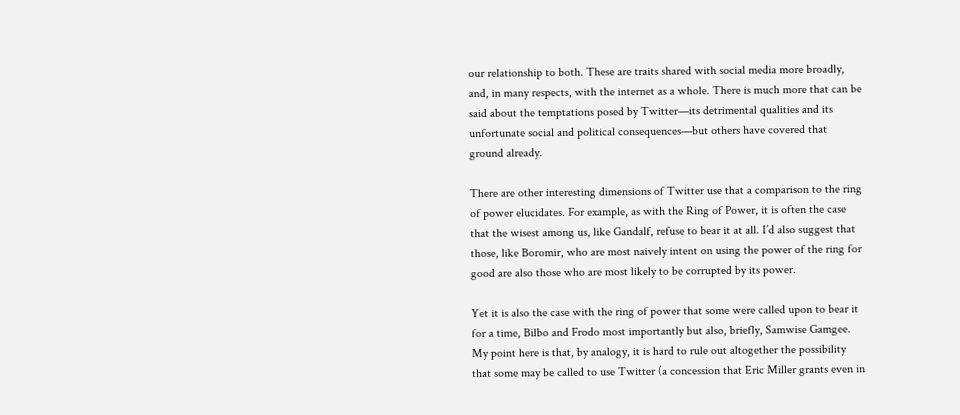our relationship to both. These are traits shared with social media more broadly, and, in many respects, with the internet as a whole. There is much more that can be said about the temptations posed by Twitter—its detrimental qualities and its unfortunate social and political consequences—but others have covered that ground already.

There are other interesting dimensions of Twitter use that a comparison to the ring of power elucidates. For example, as with the Ring of Power, it is often the case that the wisest among us, like Gandalf, refuse to bear it at all. I’d also suggest that those, like Boromir, who are most naively intent on using the power of the ring for good are also those who are most likely to be corrupted by its power.

Yet it is also the case with the ring of power that some were called upon to bear it for a time, Bilbo and Frodo most importantly but also, briefly, Samwise Gamgee. My point here is that, by analogy, it is hard to rule out altogether the possibility that some may be called to use Twitter (a concession that Eric Miller grants even in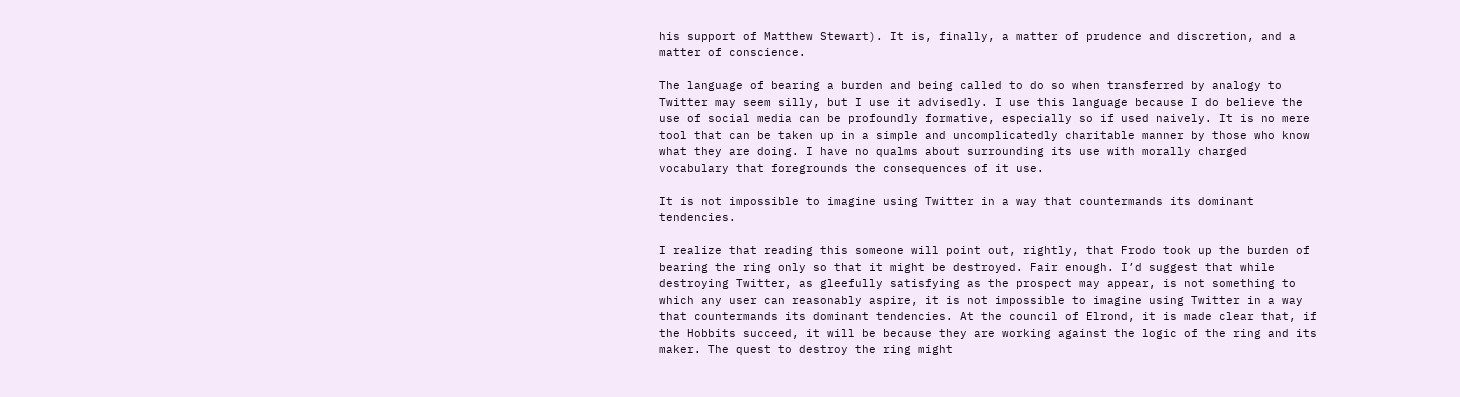his support of Matthew Stewart). It is, finally, a matter of prudence and discretion, and a matter of conscience.

The language of bearing a burden and being called to do so when transferred by analogy to Twitter may seem silly, but I use it advisedly. I use this language because I do believe the use of social media can be profoundly formative, especially so if used naively. It is no mere tool that can be taken up in a simple and uncomplicatedly charitable manner by those who know what they are doing. I have no qualms about surrounding its use with morally charged vocabulary that foregrounds the consequences of it use.

It is not impossible to imagine using Twitter in a way that countermands its dominant tendencies.

I realize that reading this someone will point out, rightly, that Frodo took up the burden of bearing the ring only so that it might be destroyed. Fair enough. I’d suggest that while destroying Twitter, as gleefully satisfying as the prospect may appear, is not something to which any user can reasonably aspire, it is not impossible to imagine using Twitter in a way that countermands its dominant tendencies. At the council of Elrond, it is made clear that, if the Hobbits succeed, it will be because they are working against the logic of the ring and its maker. The quest to destroy the ring might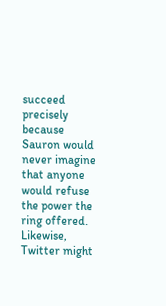succeed precisely because Sauron would never imagine that anyone would refuse the power the ring offered. Likewise, Twitter might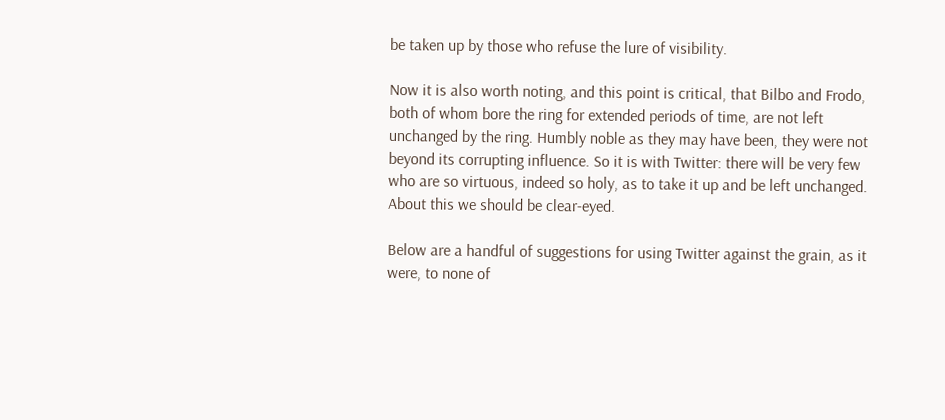be taken up by those who refuse the lure of visibility.

Now it is also worth noting, and this point is critical, that Bilbo and Frodo, both of whom bore the ring for extended periods of time, are not left unchanged by the ring. Humbly noble as they may have been, they were not beyond its corrupting influence. So it is with Twitter: there will be very few who are so virtuous, indeed so holy, as to take it up and be left unchanged. About this we should be clear-eyed.

Below are a handful of suggestions for using Twitter against the grain, as it were, to none of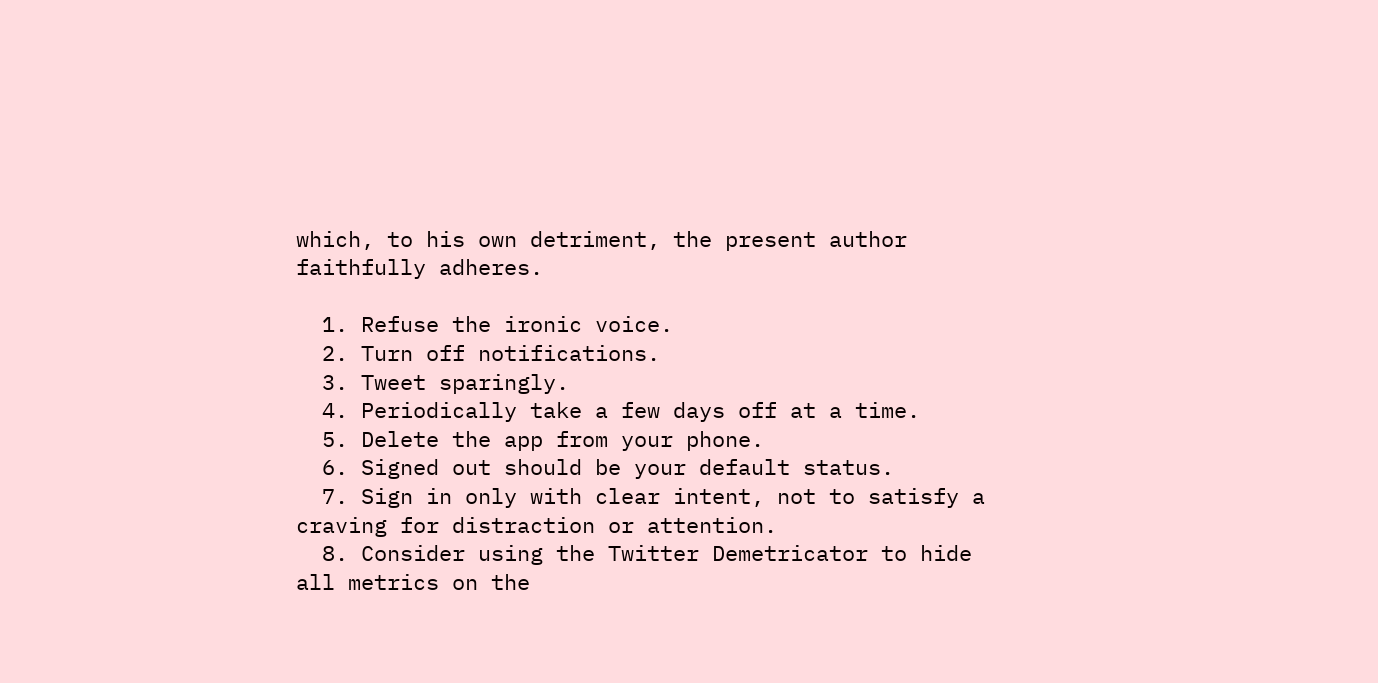which, to his own detriment, the present author faithfully adheres.

  1. Refuse the ironic voice.
  2. Turn off notifications.
  3. Tweet sparingly.
  4. Periodically take a few days off at a time.
  5. Delete the app from your phone.
  6. Signed out should be your default status.
  7. Sign in only with clear intent, not to satisfy a craving for distraction or attention.
  8. Consider using the Twitter Demetricator to hide all metrics on the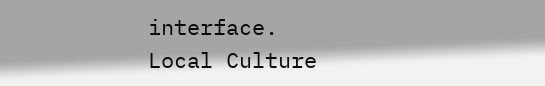interface.
Local Culture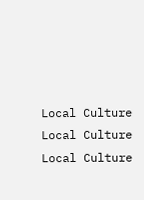Local Culture
Local Culture
Local Culture